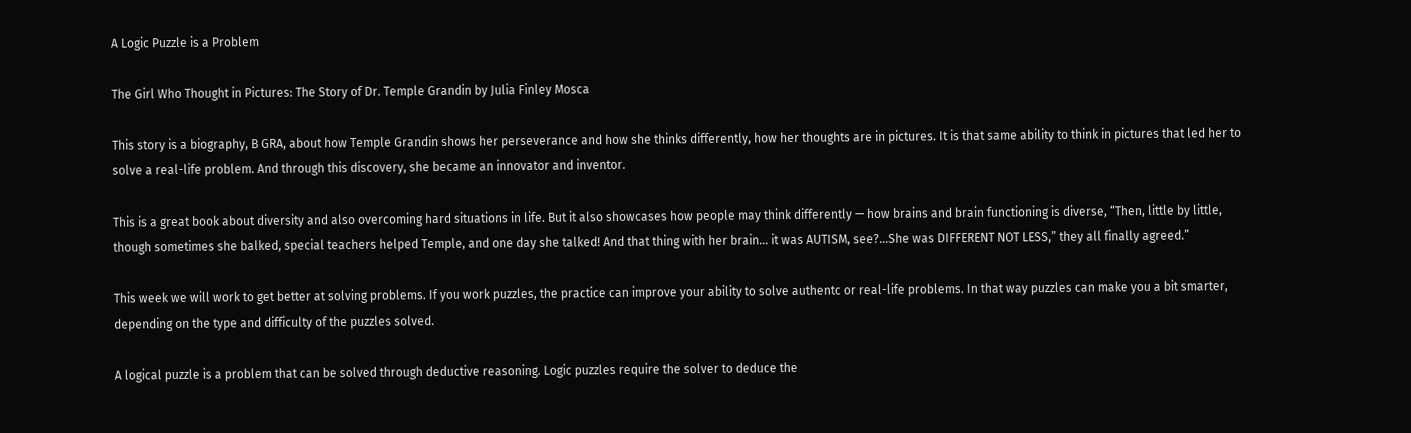A Logic Puzzle is a Problem

The Girl Who Thought in Pictures: The Story of Dr. Temple Grandin by Julia Finley Mosca

This story is a biography, B GRA, about how Temple Grandin shows her perseverance and how she thinks differently, how her thoughts are in pictures. It is that same ability to think in pictures that led her to solve a real-life problem. And through this discovery, she became an innovator and inventor.

This is a great book about diversity and also overcoming hard situations in life. But it also showcases how people may think differently — how brains and brain functioning is diverse, “Then, little by little, though sometimes she balked, special teachers helped Temple, and one day she talked! And that thing with her brain… it was AUTISM, see?…She was DIFFERENT NOT LESS,” they all finally agreed.”

This week we will work to get better at solving problems. If you work puzzles, the practice can improve your ability to solve authentc or real-life problems. In that way puzzles can make you a bit smarter, depending on the type and difficulty of the puzzles solved.

A logical puzzle is a problem that can be solved through deductive reasoning. Logic puzzles require the solver to deduce the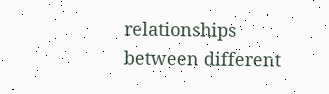relationships between different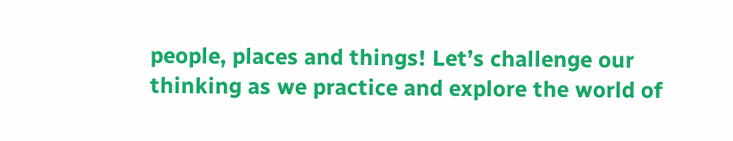people, places and things! Let’s challenge our thinking as we practice and explore the world of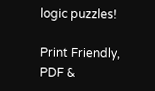logic puzzles!

Print Friendly, PDF &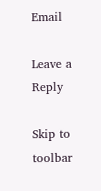Email

Leave a Reply

Skip to toolbar